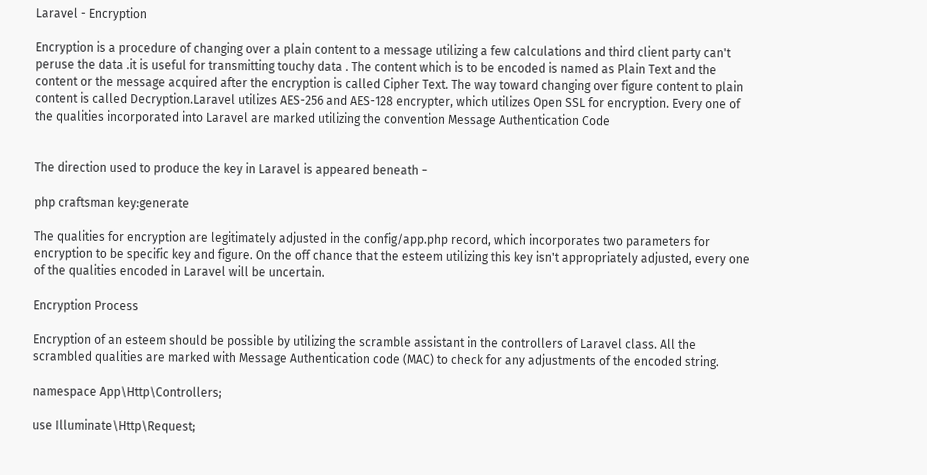Laravel - Encryption

Encryption is a procedure of changing over a plain content to a message utilizing a few calculations and third client party can't peruse the data .it is useful for transmitting touchy data . The content which is to be encoded is named as Plain Text and the content or the message acquired after the encryption is called Cipher Text. The way toward changing over figure content to plain content is called Decryption.Laravel utilizes AES-256 and AES-128 encrypter, which utilizes Open SSL for encryption. Every one of the qualities incorporated into Laravel are marked utilizing the convention Message Authentication Code


The direction used to produce the key in Laravel is appeared beneath −

php craftsman key:generate

The qualities for encryption are legitimately adjusted in the config/app.php record, which incorporates two parameters for encryption to be specific key and figure. On the off chance that the esteem utilizing this key isn't appropriately adjusted, every one of the qualities encoded in Laravel will be uncertain.

Encryption Process

Encryption of an esteem should be possible by utilizing the scramble assistant in the controllers of Laravel class. All the scrambled qualities are marked with Message Authentication code (MAC) to check for any adjustments of the encoded string.

namespace App\Http\Controllers;

use Illuminate\Http\Request;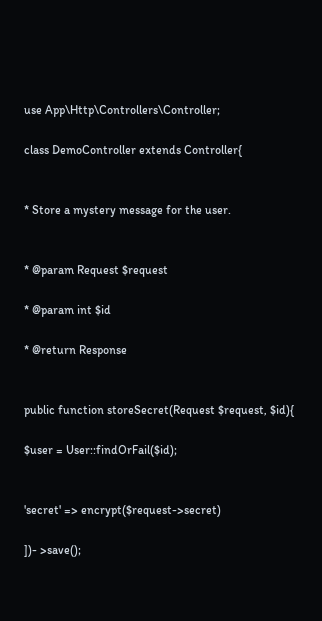use App\Http\Controllers\Controller;

class DemoController extends Controller{


* Store a mystery message for the user.


* @param Request $request

* @param int $id

* @return Response


public function storeSecret(Request $request, $id){

$user = User::findOrFail($id);


'secret' => encrypt($request->secret)

])- >save();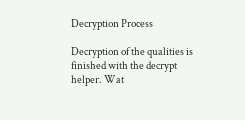Decryption Process

Decryption of the qualities is finished with the decrypt helper. Wat